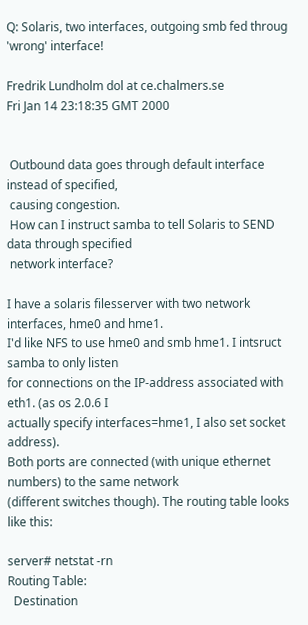Q: Solaris, two interfaces, outgoing smb fed throug 'wrong' interface!

Fredrik Lundholm dol at ce.chalmers.se
Fri Jan 14 23:18:35 GMT 2000


 Outbound data goes through default interface instead of specified,
 causing congestion.
 How can I instruct samba to tell Solaris to SEND data through specified
 network interface?

I have a solaris filesserver with two network interfaces, hme0 and hme1.
I'd like NFS to use hme0 and smb hme1. I intsruct samba to only listen
for connections on the IP-address associated with eth1. (as os 2.0.6 I
actually specify interfaces=hme1, I also set socket address).
Both ports are connected (with unique ethernet numbers) to the same network
(different switches though). The routing table looks like this:

server# netstat -rn
Routing Table:
  Destination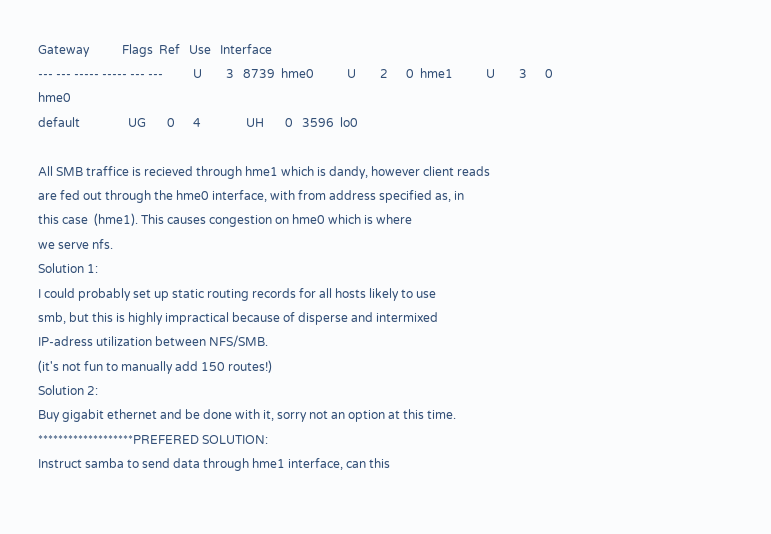Gateway           Flags  Ref   Use   Interface
--- --- ----- ----- --- ---          U        3   8739  hme0           U        2      0  hme1           U        3      0  hme0
default                UG       0      4               UH       0   3596  lo0

All SMB traffice is recieved through hme1 which is dandy, however client reads
are fed out through the hme0 interface, with from address specified as, in
this case  (hme1). This causes congestion on hme0 which is where
we serve nfs.
Solution 1:
I could probably set up static routing records for all hosts likely to use
smb, but this is highly impractical because of disperse and intermixed
IP-adress utilization between NFS/SMB.
(it's not fun to manually add 150 routes!)
Solution 2:
Buy gigabit ethernet and be done with it, sorry not an option at this time.
*******************PREFERED SOLUTION:
Instruct samba to send data through hme1 interface, can this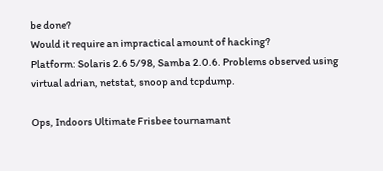be done?
Would it require an impractical amount of hacking?
Platform: Solaris 2.6 5/98, Samba 2.0.6. Problems observed using
virtual adrian, netstat, snoop and tcpdump.

Ops, Indoors Ultimate Frisbee tournamant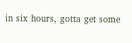in six hours, gotta get some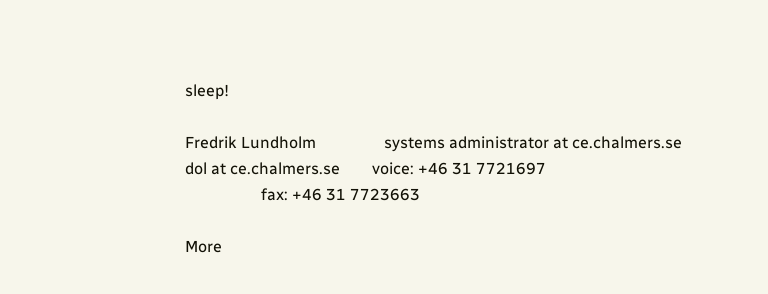sleep!

Fredrik Lundholm                 systems administrator at ce.chalmers.se
dol at ce.chalmers.se        voice: +46 31 7721697
                   fax: +46 31 7723663

More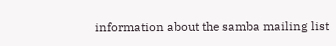information about the samba mailing list